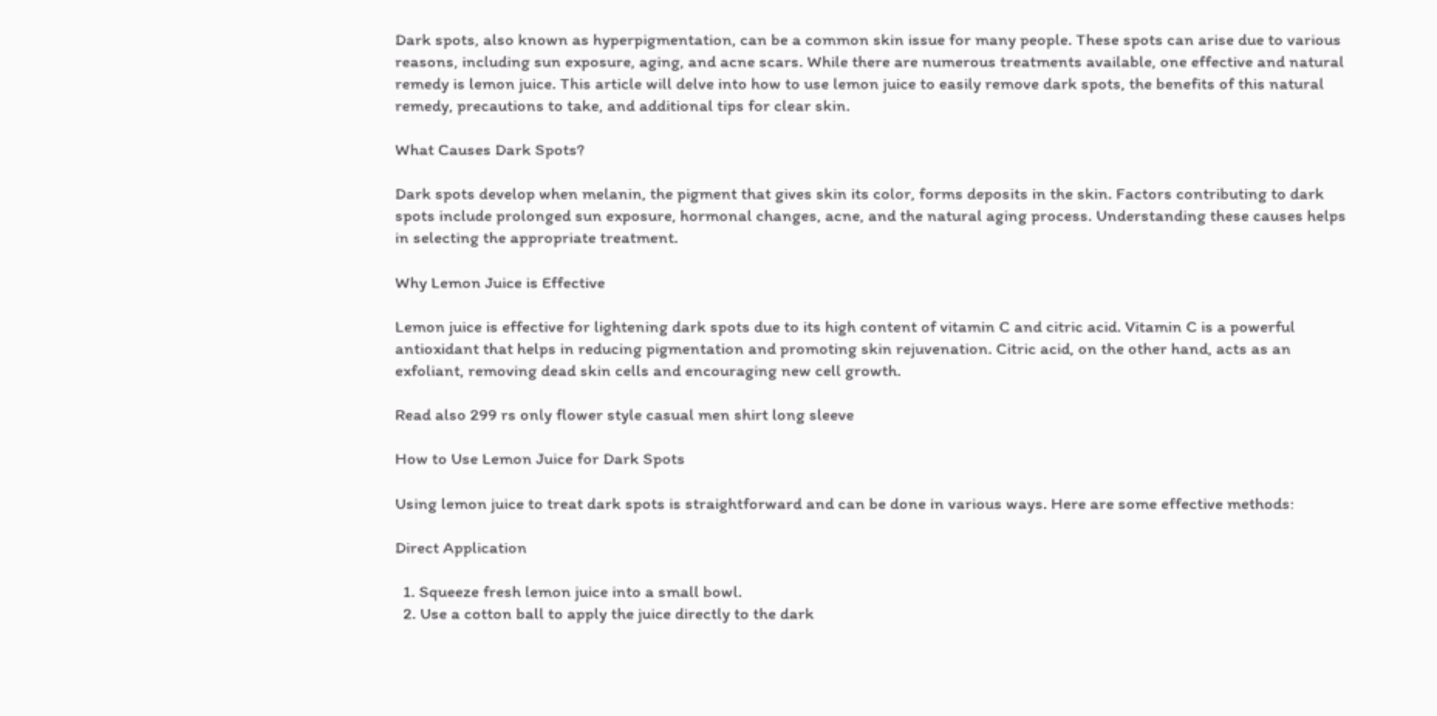Dark spots, also known as hyperpigmentation, can be a common skin issue for many people. These spots can arise due to various reasons, including sun exposure, aging, and acne scars. While there are numerous treatments available, one effective and natural remedy is lemon juice. This article will delve into how to use lemon juice to easily remove dark spots, the benefits of this natural remedy, precautions to take, and additional tips for clear skin.

What Causes Dark Spots?

Dark spots develop when melanin, the pigment that gives skin its color, forms deposits in the skin. Factors contributing to dark spots include prolonged sun exposure, hormonal changes, acne, and the natural aging process. Understanding these causes helps in selecting the appropriate treatment.

Why Lemon Juice is Effective

Lemon juice is effective for lightening dark spots due to its high content of vitamin C and citric acid. Vitamin C is a powerful antioxidant that helps in reducing pigmentation and promoting skin rejuvenation. Citric acid, on the other hand, acts as an exfoliant, removing dead skin cells and encouraging new cell growth.

Read also 299 rs only flower style casual men shirt long sleeve

How to Use Lemon Juice for Dark Spots

Using lemon juice to treat dark spots is straightforward and can be done in various ways. Here are some effective methods:

Direct Application

  1. Squeeze fresh lemon juice into a small bowl.
  2. Use a cotton ball to apply the juice directly to the dark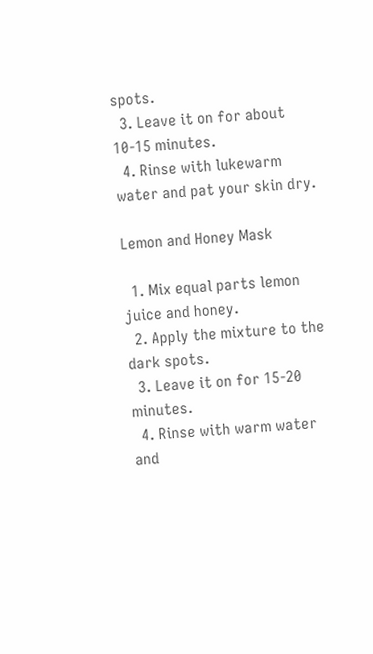spots.
  3. Leave it on for about 10-15 minutes.
  4. Rinse with lukewarm water and pat your skin dry.

Lemon and Honey Mask

  1. Mix equal parts lemon juice and honey.
  2. Apply the mixture to the dark spots.
  3. Leave it on for 15-20 minutes.
  4. Rinse with warm water and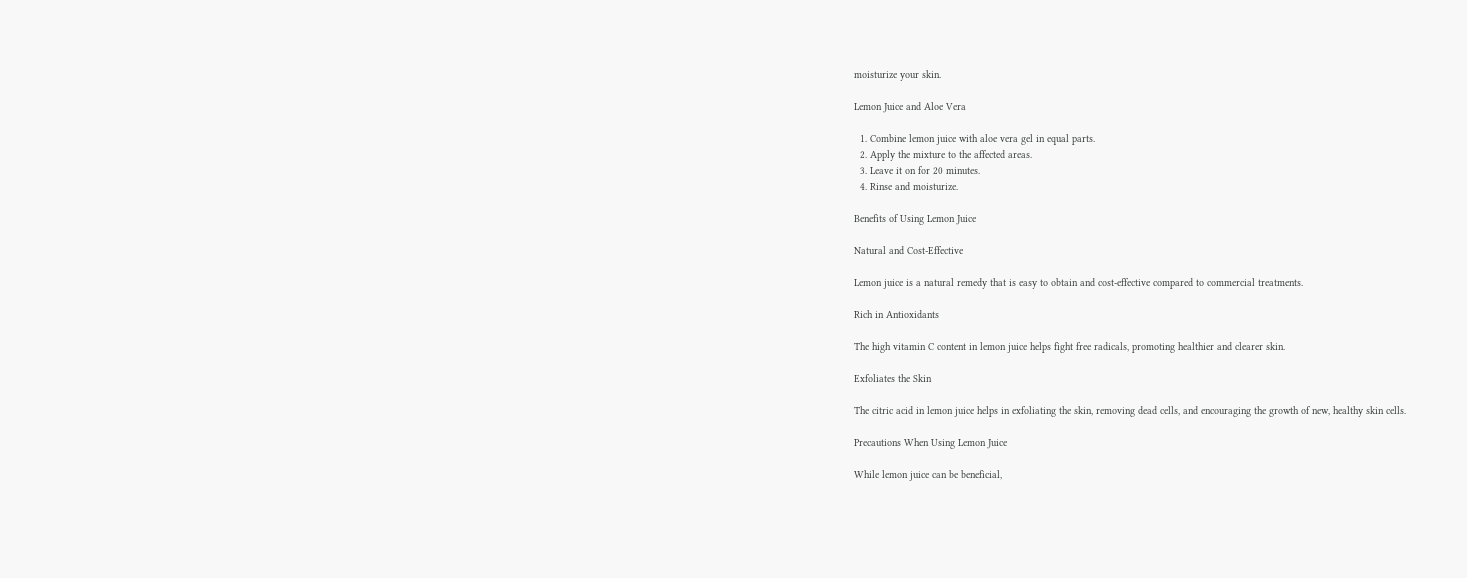moisturize your skin.

Lemon Juice and Aloe Vera

  1. Combine lemon juice with aloe vera gel in equal parts.
  2. Apply the mixture to the affected areas.
  3. Leave it on for 20 minutes.
  4. Rinse and moisturize.

Benefits of Using Lemon Juice

Natural and Cost-Effective

Lemon juice is a natural remedy that is easy to obtain and cost-effective compared to commercial treatments.

Rich in Antioxidants

The high vitamin C content in lemon juice helps fight free radicals, promoting healthier and clearer skin.

Exfoliates the Skin

The citric acid in lemon juice helps in exfoliating the skin, removing dead cells, and encouraging the growth of new, healthy skin cells.

Precautions When Using Lemon Juice

While lemon juice can be beneficial,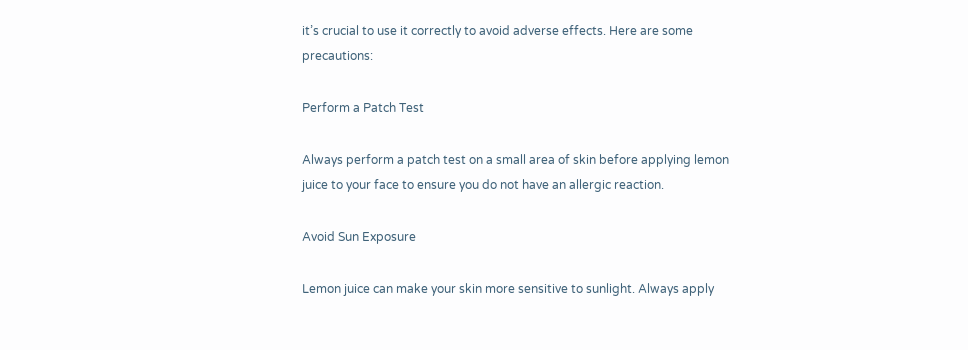it’s crucial to use it correctly to avoid adverse effects. Here are some precautions:

Perform a Patch Test

Always perform a patch test on a small area of skin before applying lemon juice to your face to ensure you do not have an allergic reaction.

Avoid Sun Exposure

Lemon juice can make your skin more sensitive to sunlight. Always apply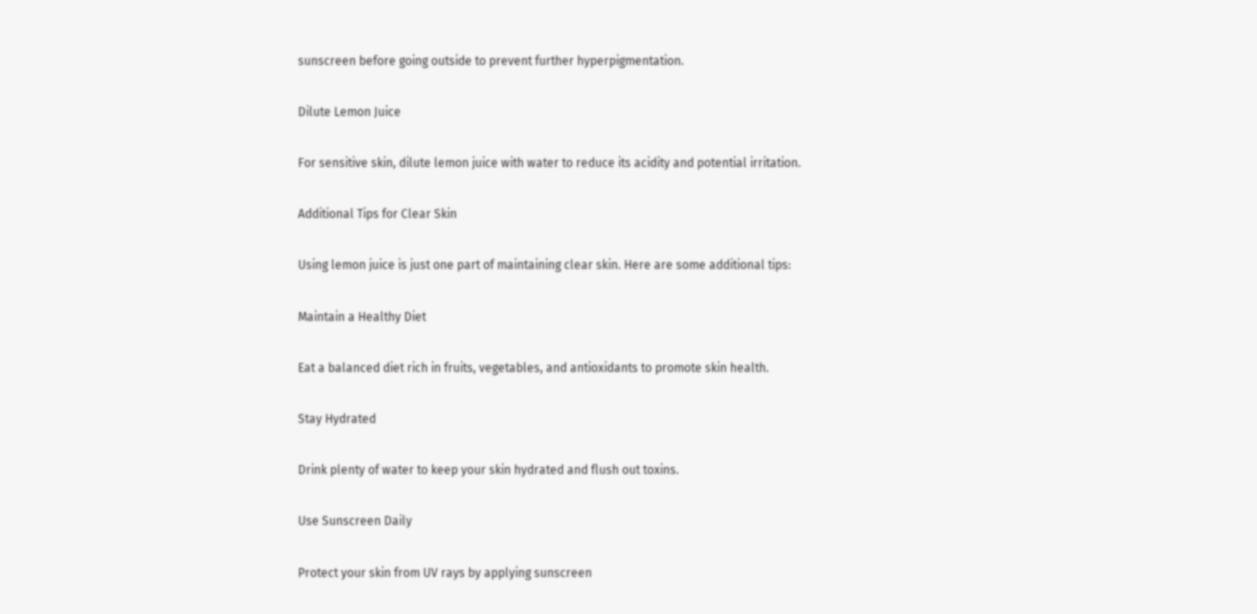sunscreen before going outside to prevent further hyperpigmentation.

Dilute Lemon Juice

For sensitive skin, dilute lemon juice with water to reduce its acidity and potential irritation.

Additional Tips for Clear Skin

Using lemon juice is just one part of maintaining clear skin. Here are some additional tips:

Maintain a Healthy Diet

Eat a balanced diet rich in fruits, vegetables, and antioxidants to promote skin health.

Stay Hydrated

Drink plenty of water to keep your skin hydrated and flush out toxins.

Use Sunscreen Daily

Protect your skin from UV rays by applying sunscreen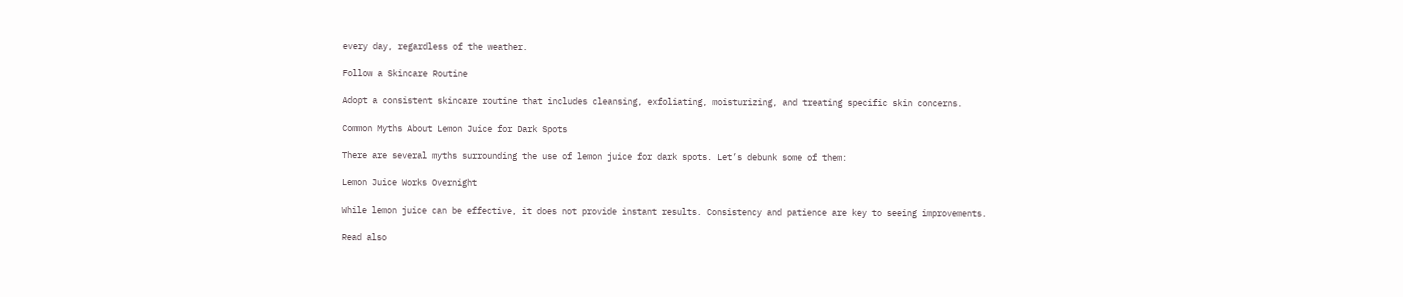every day, regardless of the weather.

Follow a Skincare Routine

Adopt a consistent skincare routine that includes cleansing, exfoliating, moisturizing, and treating specific skin concerns.

Common Myths About Lemon Juice for Dark Spots

There are several myths surrounding the use of lemon juice for dark spots. Let’s debunk some of them:

Lemon Juice Works Overnight

While lemon juice can be effective, it does not provide instant results. Consistency and patience are key to seeing improvements.

Read also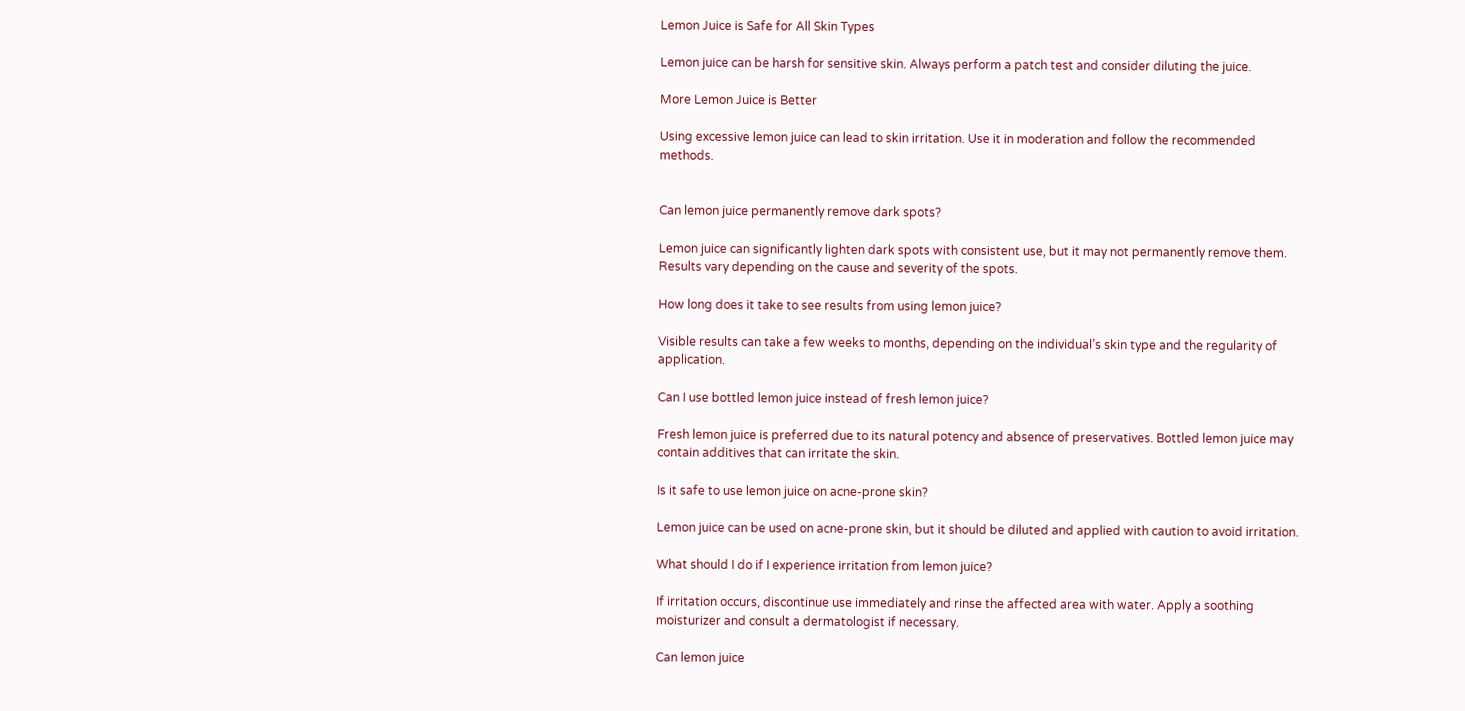Lemon Juice is Safe for All Skin Types

Lemon juice can be harsh for sensitive skin. Always perform a patch test and consider diluting the juice.

More Lemon Juice is Better

Using excessive lemon juice can lead to skin irritation. Use it in moderation and follow the recommended methods.


Can lemon juice permanently remove dark spots?

Lemon juice can significantly lighten dark spots with consistent use, but it may not permanently remove them. Results vary depending on the cause and severity of the spots.

How long does it take to see results from using lemon juice?

Visible results can take a few weeks to months, depending on the individual’s skin type and the regularity of application.

Can I use bottled lemon juice instead of fresh lemon juice?

Fresh lemon juice is preferred due to its natural potency and absence of preservatives. Bottled lemon juice may contain additives that can irritate the skin.

Is it safe to use lemon juice on acne-prone skin?

Lemon juice can be used on acne-prone skin, but it should be diluted and applied with caution to avoid irritation.

What should I do if I experience irritation from lemon juice?

If irritation occurs, discontinue use immediately and rinse the affected area with water. Apply a soothing moisturizer and consult a dermatologist if necessary.

Can lemon juice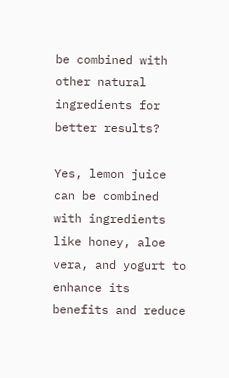be combined with other natural ingredients for better results?

Yes, lemon juice can be combined with ingredients like honey, aloe vera, and yogurt to enhance its benefits and reduce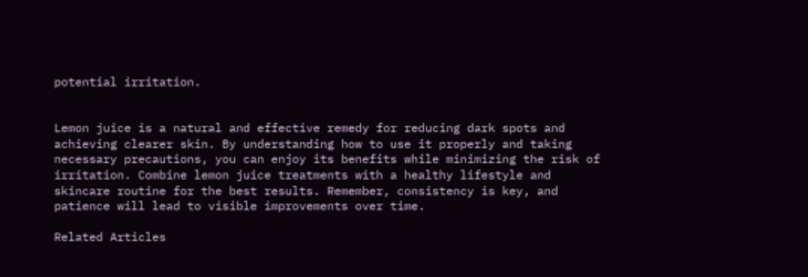potential irritation.


Lemon juice is a natural and effective remedy for reducing dark spots and achieving clearer skin. By understanding how to use it properly and taking necessary precautions, you can enjoy its benefits while minimizing the risk of irritation. Combine lemon juice treatments with a healthy lifestyle and skincare routine for the best results. Remember, consistency is key, and patience will lead to visible improvements over time.

Related Articles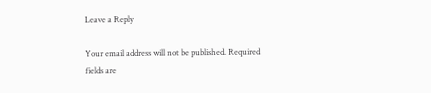Leave a Reply

Your email address will not be published. Required fields are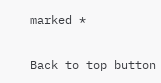marked *

Back to top button